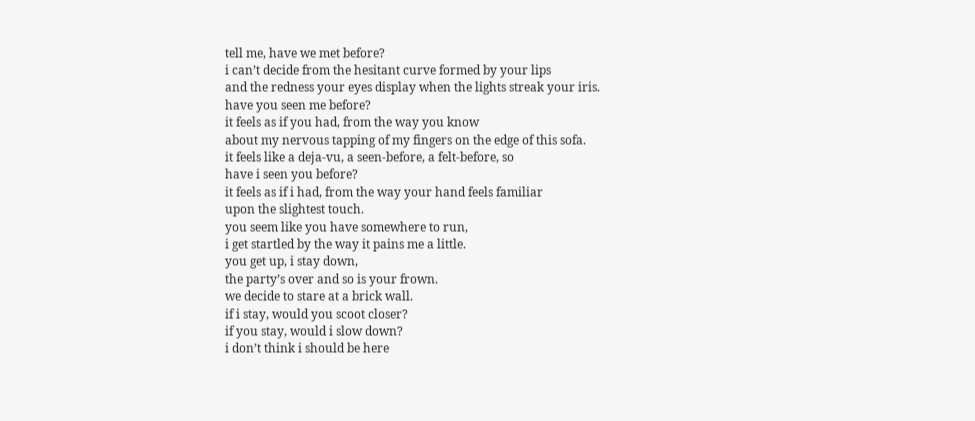tell me, have we met before?
i can’t decide from the hesitant curve formed by your lips
and the redness your eyes display when the lights streak your iris.
have you seen me before?
it feels as if you had, from the way you know
about my nervous tapping of my fingers on the edge of this sofa.
it feels like a deja-vu, a seen-before, a felt-before, so
have i seen you before?
it feels as if i had, from the way your hand feels familiar
upon the slightest touch.
you seem like you have somewhere to run,
i get startled by the way it pains me a little.
you get up, i stay down,
the party’s over and so is your frown.
we decide to stare at a brick wall.
if i stay, would you scoot closer?
if you stay, would i slow down?
i don’t think i should be here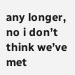any longer,
no i don’t think we’ve met